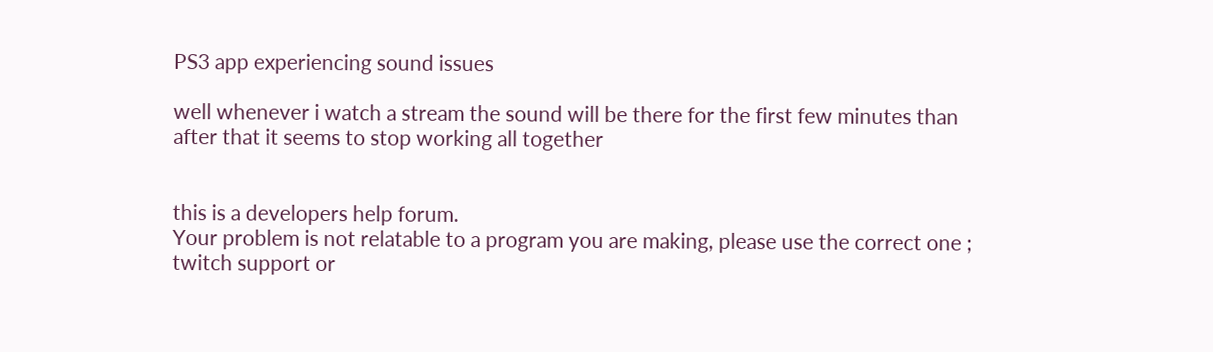PS3 app experiencing sound issues

well whenever i watch a stream the sound will be there for the first few minutes than after that it seems to stop working all together


this is a developers help forum.
Your problem is not relatable to a program you are making, please use the correct one ; twitch support or